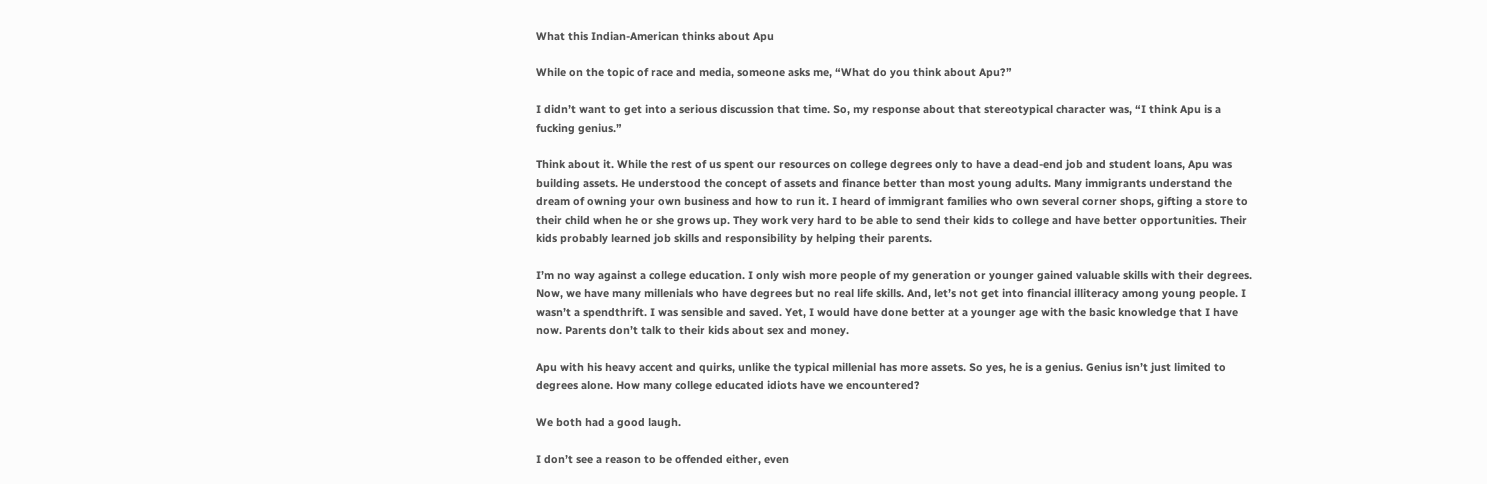What this Indian-American thinks about Apu

While on the topic of race and media, someone asks me, “What do you think about Apu?”

I didn’t want to get into a serious discussion that time. So, my response about that stereotypical character was, “I think Apu is a fucking genius.”

Think about it. While the rest of us spent our resources on college degrees only to have a dead-end job and student loans, Apu was building assets. He understood the concept of assets and finance better than most young adults. Many immigrants understand the dream of owning your own business and how to run it. I heard of immigrant families who own several corner shops, gifting a store to their child when he or she grows up. They work very hard to be able to send their kids to college and have better opportunities. Their kids probably learned job skills and responsibility by helping their parents.

I’m no way against a college education. I only wish more people of my generation or younger gained valuable skills with their degrees. Now, we have many millenials who have degrees but no real life skills. And, let’s not get into financial illiteracy among young people. I wasn’t a spendthrift. I was sensible and saved. Yet, I would have done better at a younger age with the basic knowledge that I have now. Parents don’t talk to their kids about sex and money.

Apu with his heavy accent and quirks, unlike the typical millenial has more assets. So yes, he is a genius. Genius isn’t just limited to degrees alone. How many college educated idiots have we encountered?

We both had a good laugh.

I don’t see a reason to be offended either, even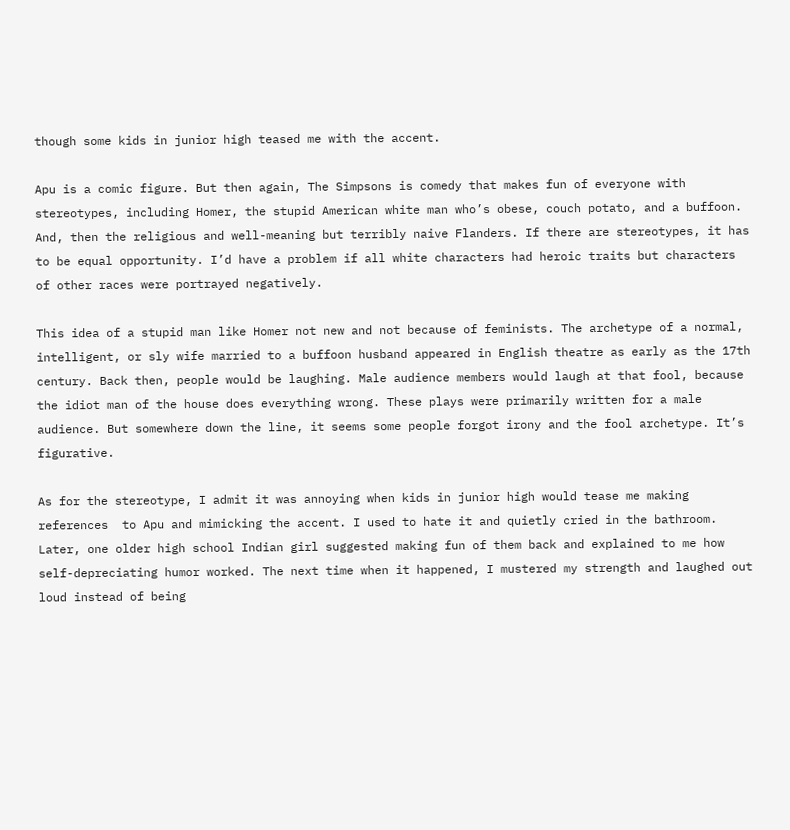though some kids in junior high teased me with the accent.

Apu is a comic figure. But then again, The Simpsons is comedy that makes fun of everyone with stereotypes, including Homer, the stupid American white man who’s obese, couch potato, and a buffoon. And, then the religious and well-meaning but terribly naive Flanders. If there are stereotypes, it has to be equal opportunity. I’d have a problem if all white characters had heroic traits but characters of other races were portrayed negatively.

This idea of a stupid man like Homer not new and not because of feminists. The archetype of a normal, intelligent, or sly wife married to a buffoon husband appeared in English theatre as early as the 17th century. Back then, people would be laughing. Male audience members would laugh at that fool, because the idiot man of the house does everything wrong. These plays were primarily written for a male audience. But somewhere down the line, it seems some people forgot irony and the fool archetype. It’s figurative.

As for the stereotype, I admit it was annoying when kids in junior high would tease me making references  to Apu and mimicking the accent. I used to hate it and quietly cried in the bathroom. Later, one older high school Indian girl suggested making fun of them back and explained to me how self-depreciating humor worked. The next time when it happened, I mustered my strength and laughed out loud instead of being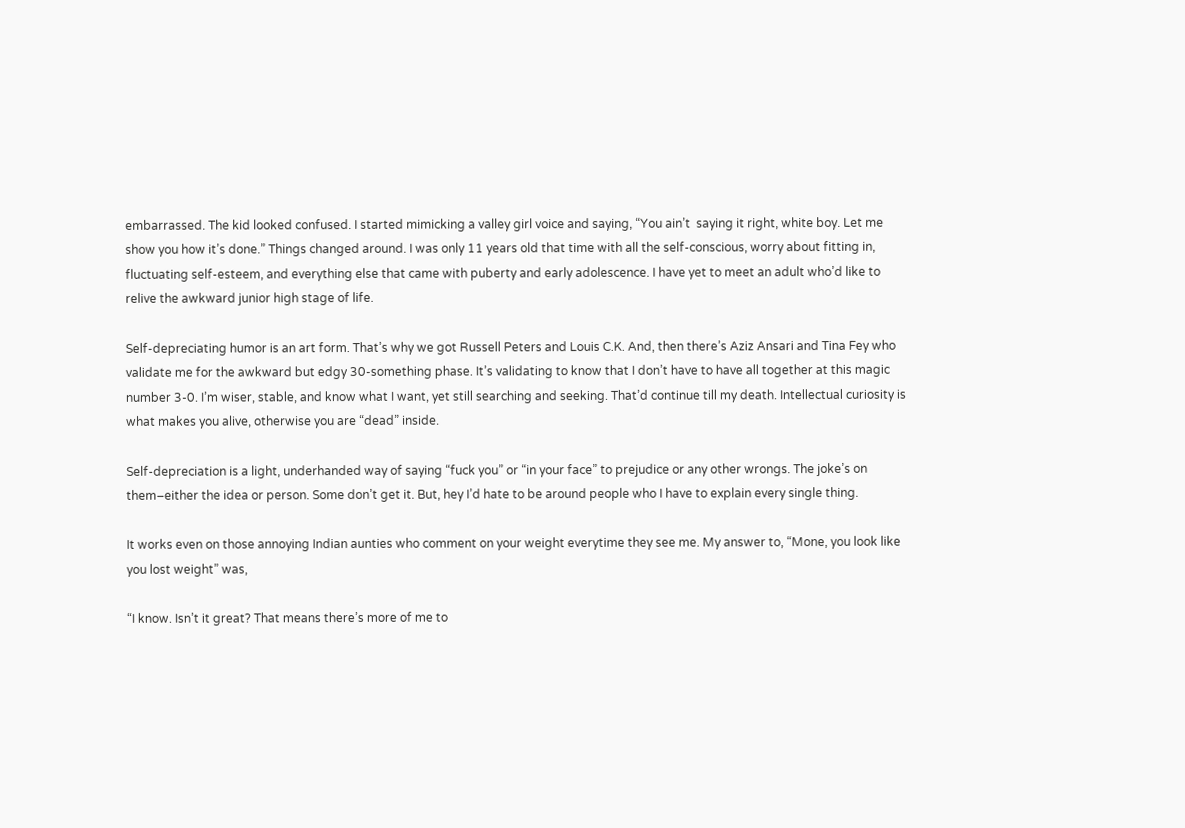embarrassed. The kid looked confused. I started mimicking a valley girl voice and saying, “You ain’t  saying it right, white boy. Let me show you how it’s done.” Things changed around. I was only 11 years old that time with all the self-conscious, worry about fitting in, fluctuating self-esteem, and everything else that came with puberty and early adolescence. I have yet to meet an adult who’d like to relive the awkward junior high stage of life.

Self-depreciating humor is an art form. That’s why we got Russell Peters and Louis C.K. And, then there’s Aziz Ansari and Tina Fey who validate me for the awkward but edgy 30-something phase. It’s validating to know that I don’t have to have all together at this magic number 3-0. I’m wiser, stable, and know what I want, yet still searching and seeking. That’d continue till my death. Intellectual curiosity is what makes you alive, otherwise you are “dead” inside.

Self-depreciation is a light, underhanded way of saying “fuck you” or “in your face” to prejudice or any other wrongs. The joke’s on them–either the idea or person. Some don’t get it. But, hey I’d hate to be around people who I have to explain every single thing.

It works even on those annoying Indian aunties who comment on your weight everytime they see me. My answer to, “Mone, you look like you lost weight” was,

“I know. Isn’t it great? That means there’s more of me to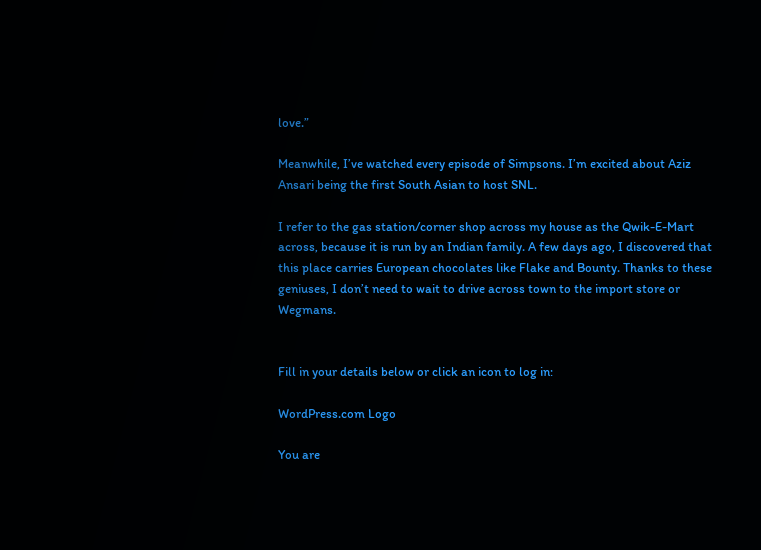love.”

Meanwhile, I’ve watched every episode of Simpsons. I’m excited about Aziz Ansari being the first South Asian to host SNL.

I refer to the gas station/corner shop across my house as the Qwik-E-Mart across, because it is run by an Indian family. A few days ago, I discovered that this place carries European chocolates like Flake and Bounty. Thanks to these geniuses, I don’t need to wait to drive across town to the import store or Wegmans.


Fill in your details below or click an icon to log in:

WordPress.com Logo

You are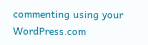commenting using your WordPress.com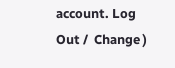account. Log Out /  Change )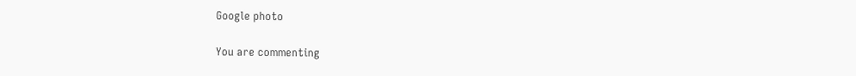Google photo

You are commenting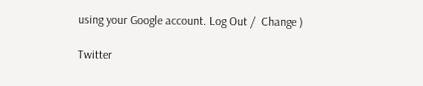using your Google account. Log Out /  Change )

Twitter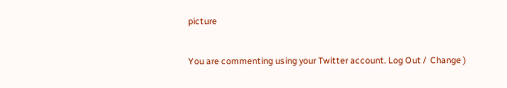picture

You are commenting using your Twitter account. Log Out /  Change )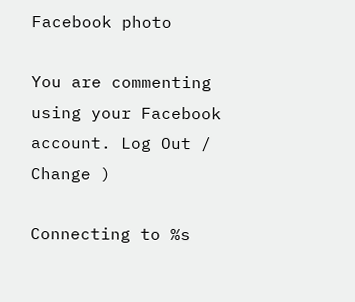Facebook photo

You are commenting using your Facebook account. Log Out /  Change )

Connecting to %s